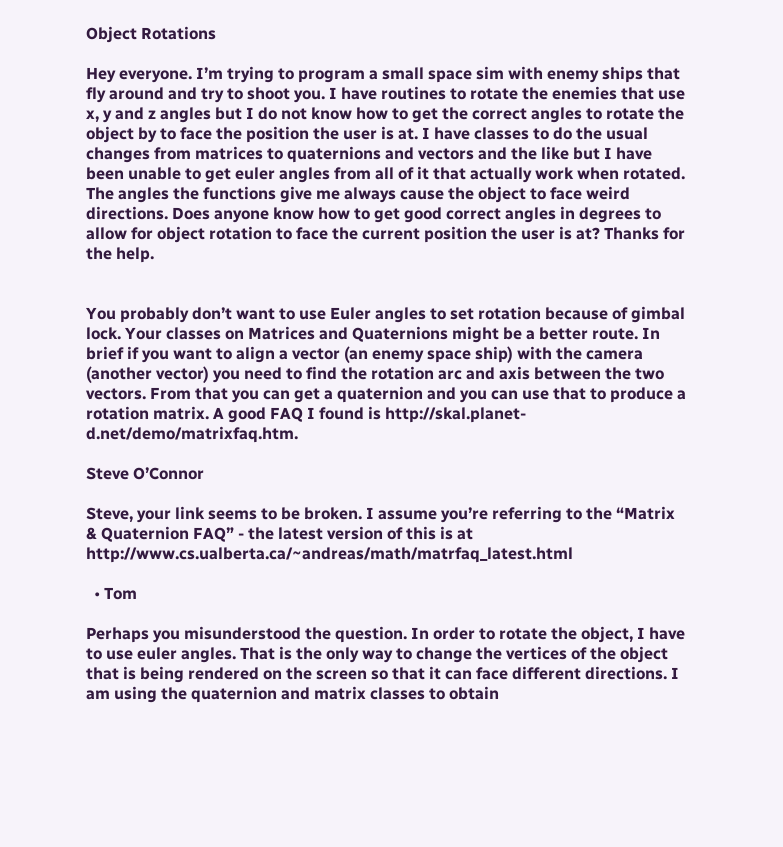Object Rotations

Hey everyone. I’m trying to program a small space sim with enemy ships that fly around and try to shoot you. I have routines to rotate the enemies that use x, y and z angles but I do not know how to get the correct angles to rotate the object by to face the position the user is at. I have classes to do the usual changes from matrices to quaternions and vectors and the like but I have been unable to get euler angles from all of it that actually work when rotated. The angles the functions give me always cause the object to face weird directions. Does anyone know how to get good correct angles in degrees to allow for object rotation to face the current position the user is at? Thanks for the help.


You probably don’t want to use Euler angles to set rotation because of gimbal lock. Your classes on Matrices and Quaternions might be a better route. In brief if you want to align a vector (an enemy space ship) with the camera (another vector) you need to find the rotation arc and axis between the two vectors. From that you can get a quaternion and you can use that to produce a rotation matrix. A good FAQ I found is http://skal.planet-d.net/demo/matrixfaq.htm.

Steve O’Connor

Steve, your link seems to be broken. I assume you’re referring to the “Matrix & Quaternion FAQ” - the latest version of this is at http://www.cs.ualberta.ca/~andreas/math/matrfaq_latest.html

  • Tom

Perhaps you misunderstood the question. In order to rotate the object, I have to use euler angles. That is the only way to change the vertices of the object that is being rendered on the screen so that it can face different directions. I am using the quaternion and matrix classes to obtain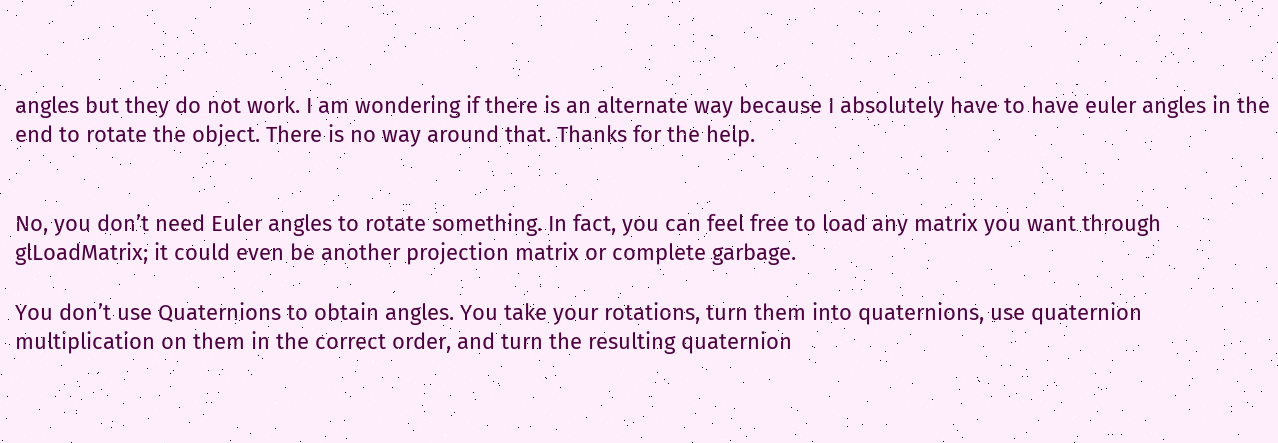angles but they do not work. I am wondering if there is an alternate way because I absolutely have to have euler angles in the end to rotate the object. There is no way around that. Thanks for the help.


No, you don’t need Euler angles to rotate something. In fact, you can feel free to load any matrix you want through glLoadMatrix; it could even be another projection matrix or complete garbage.

You don’t use Quaternions to obtain angles. You take your rotations, turn them into quaternions, use quaternion multiplication on them in the correct order, and turn the resulting quaternion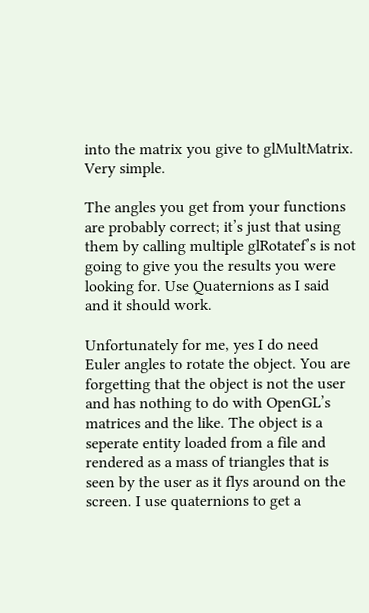into the matrix you give to glMultMatrix. Very simple.

The angles you get from your functions are probably correct; it’s just that using them by calling multiple glRotatef’s is not going to give you the results you were looking for. Use Quaternions as I said and it should work.

Unfortunately for me, yes I do need Euler angles to rotate the object. You are forgetting that the object is not the user and has nothing to do with OpenGL’s matrices and the like. The object is a seperate entity loaded from a file and rendered as a mass of triangles that is seen by the user as it flys around on the screen. I use quaternions to get a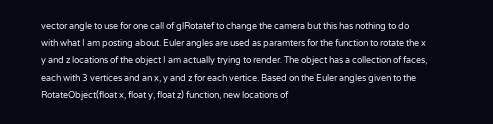vector angle to use for one call of glRotatef to change the camera but this has nothing to do with what I am posting about. Euler angles are used as paramters for the function to rotate the x y and z locations of the object I am actually trying to render. The object has a collection of faces, each with 3 vertices and an x, y and z for each vertice. Based on the Euler angles given to the RotateObject(float x, float y, float z) function, new locations of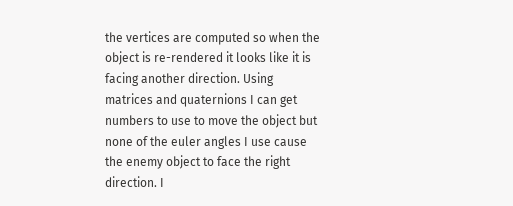the vertices are computed so when the object is re-rendered it looks like it is facing another direction. Using matrices and quaternions I can get numbers to use to move the object but none of the euler angles I use cause the enemy object to face the right direction. I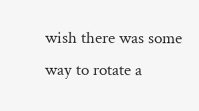wish there was some way to rotate a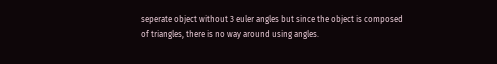seperate object without 3 euler angles but since the object is composed of triangles, there is no way around using angles.